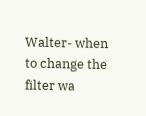Walter- when to change the filter wa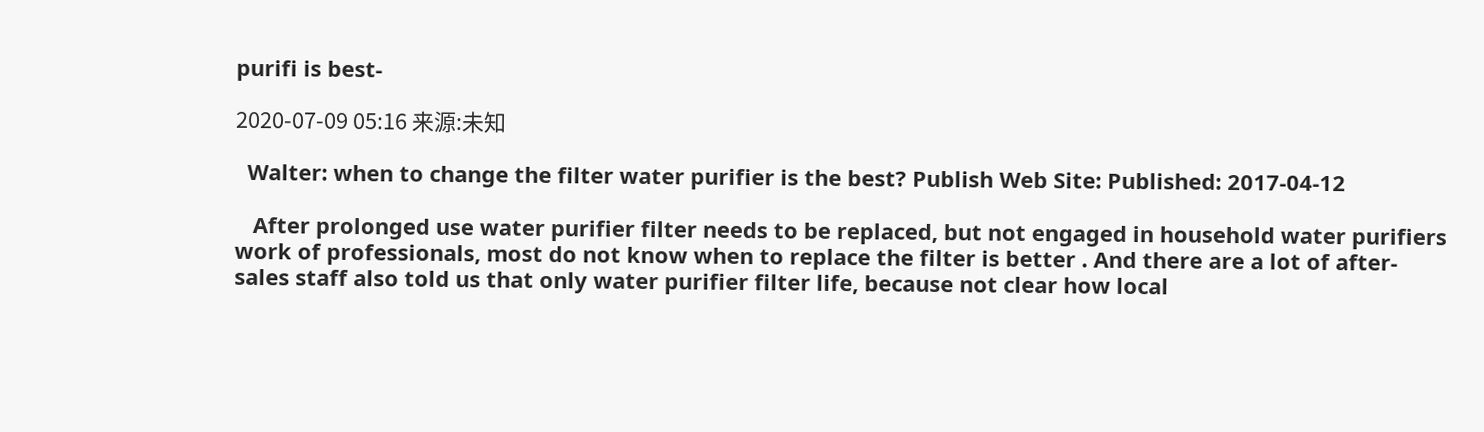purifi is best-

2020-07-09 05:16 来源:未知

  Walter: when to change the filter water purifier is the best? Publish Web Site: Published: 2017-04-12

   After prolonged use water purifier filter needs to be replaced, but not engaged in household water purifiers work of professionals, most do not know when to replace the filter is better . And there are a lot of after-sales staff also told us that only water purifier filter life, because not clear how local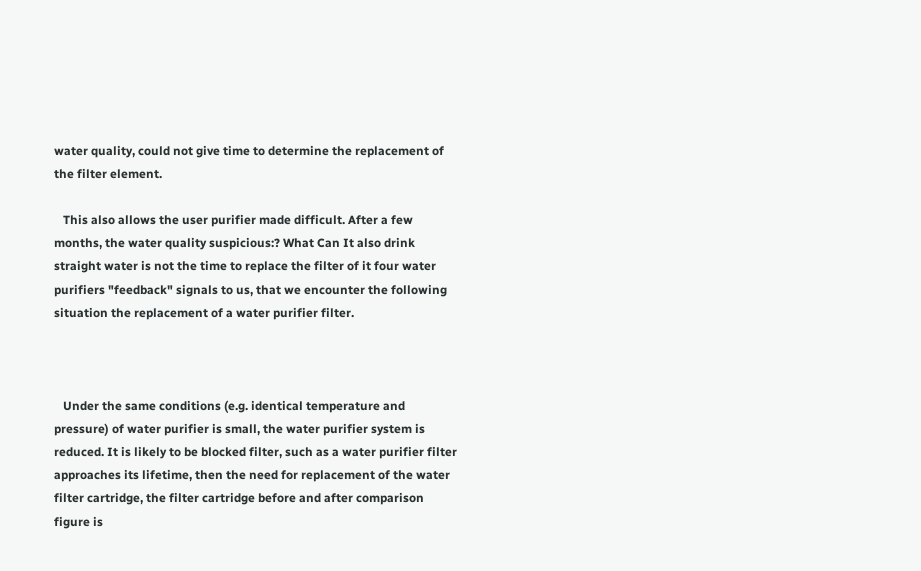water quality, could not give time to determine the replacement of the filter element.

   This also allows the user purifier made difficult. After a few months, the water quality suspicious:? What Can It also drink straight water is not the time to replace the filter of it four water purifiers "feedback" signals to us, that we encounter the following situation the replacement of a water purifier filter.



   Under the same conditions (e.g. identical temperature and pressure) of water purifier is small, the water purifier system is reduced. It is likely to be blocked filter, such as a water purifier filter approaches its lifetime, then the need for replacement of the water filter cartridge, the filter cartridge before and after comparison figure is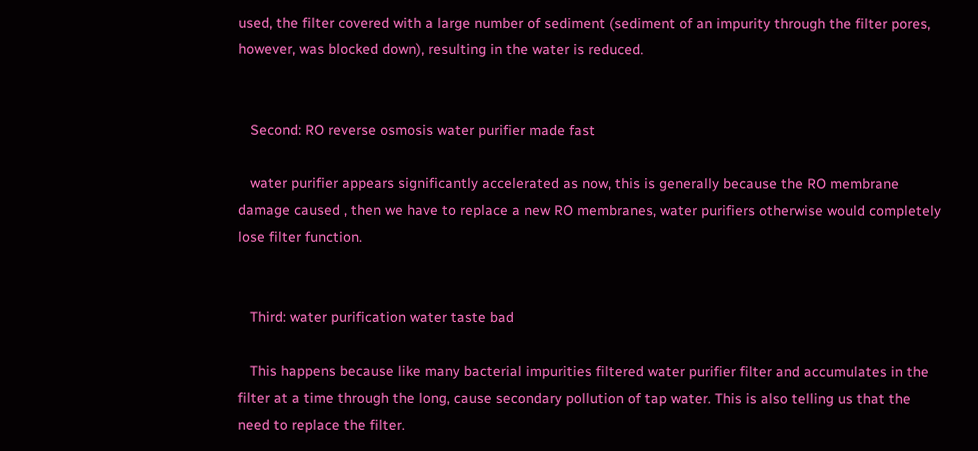used, the filter covered with a large number of sediment (sediment of an impurity through the filter pores, however, was blocked down), resulting in the water is reduced.


   Second: RO reverse osmosis water purifier made fast

   water purifier appears significantly accelerated as now, this is generally because the RO membrane damage caused , then we have to replace a new RO membranes, water purifiers otherwise would completely lose filter function.


   Third: water purification water taste bad

   This happens because like many bacterial impurities filtered water purifier filter and accumulates in the filter at a time through the long, cause secondary pollution of tap water. This is also telling us that the need to replace the filter.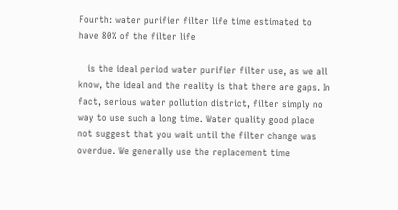Fourth: water purifier filter life time estimated to have 80% of the filter life

   is the ideal period water purifier filter use, as we all know, the ideal and the reality is that there are gaps. In fact, serious water pollution district, filter simply no way to use such a long time. Water quality good place not suggest that you wait until the filter change was overdue. We generally use the replacement time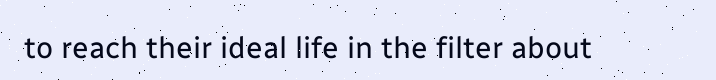to reach their ideal life in the filter about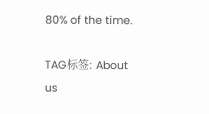80% of the time.

TAG标签: About us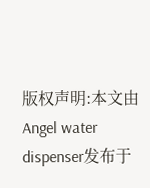版权声明:本文由Angel water dispenser发布于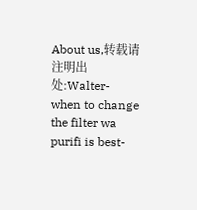About us,转载请注明出处:Walter- when to change the filter wa purifi is best-